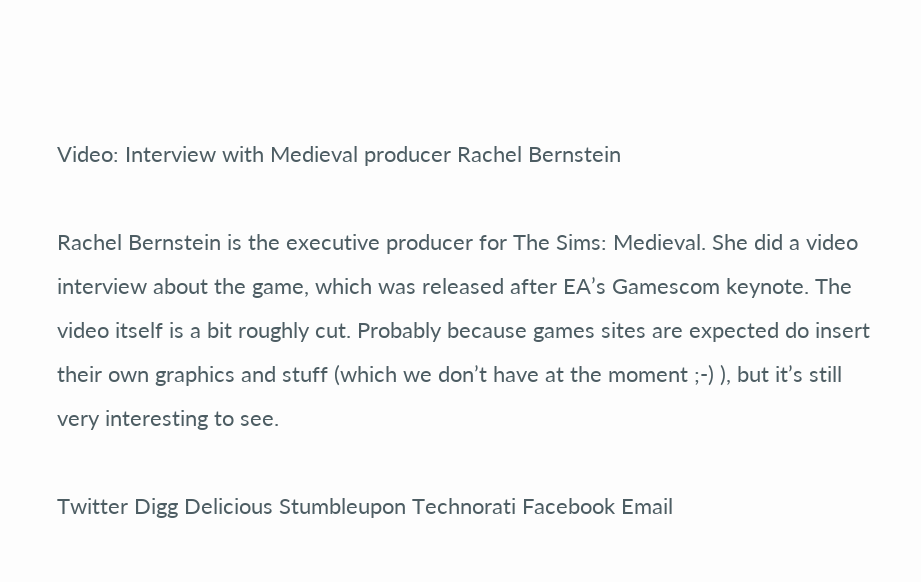Video: Interview with Medieval producer Rachel Bernstein

Rachel Bernstein is the executive producer for The Sims: Medieval. She did a video interview about the game, which was released after EA’s Gamescom keynote. The video itself is a bit roughly cut. Probably because games sites are expected do insert their own graphics and stuff (which we don’t have at the moment ;-) ), but it’s still very interesting to see.

Twitter Digg Delicious Stumbleupon Technorati Facebook Email